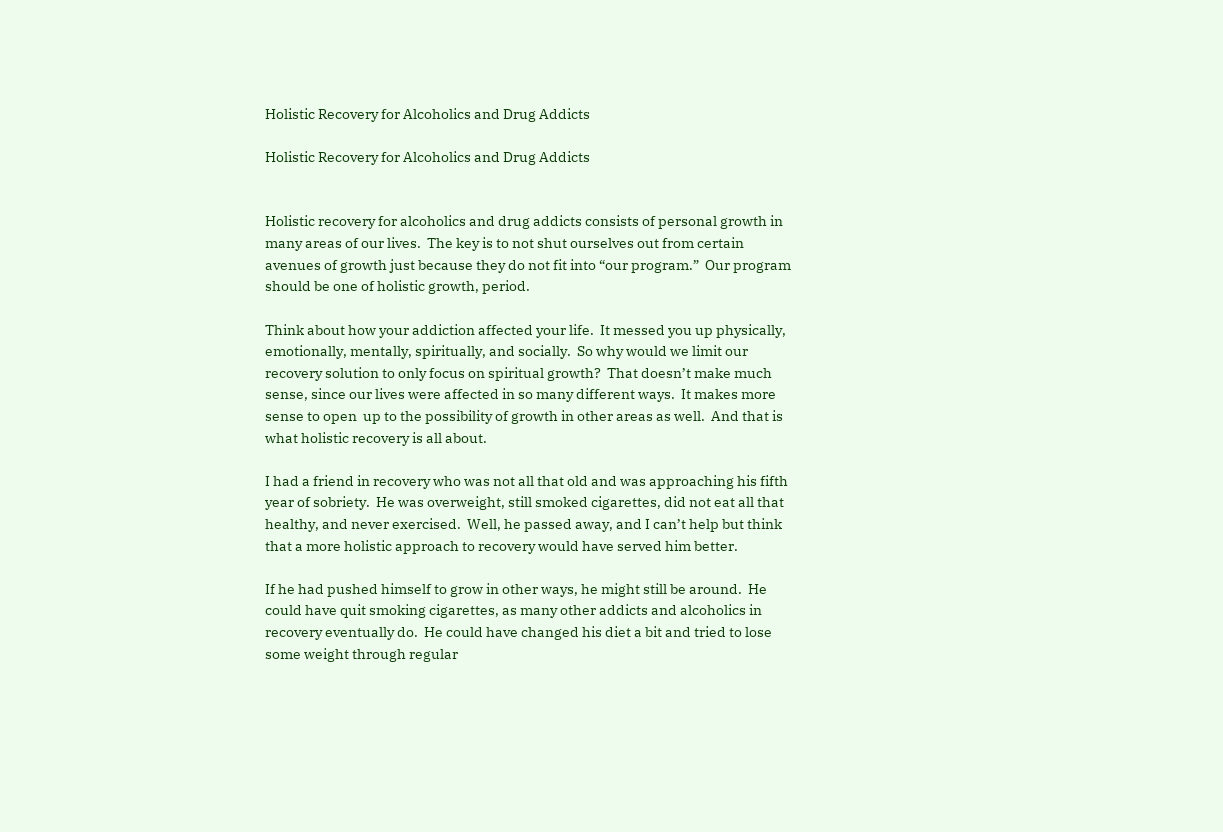Holistic Recovery for Alcoholics and Drug Addicts

Holistic Recovery for Alcoholics and Drug Addicts


Holistic recovery for alcoholics and drug addicts consists of personal growth in many areas of our lives.  The key is to not shut ourselves out from certain avenues of growth just because they do not fit into “our program.”  Our program should be one of holistic growth, period.

Think about how your addiction affected your life.  It messed you up physically, emotionally, mentally, spiritually, and socially.  So why would we limit our recovery solution to only focus on spiritual growth?  That doesn’t make much sense, since our lives were affected in so many different ways.  It makes more sense to open  up to the possibility of growth in other areas as well.  And that is what holistic recovery is all about.

I had a friend in recovery who was not all that old and was approaching his fifth year of sobriety.  He was overweight, still smoked cigarettes, did not eat all that healthy, and never exercised.  Well, he passed away, and I can’t help but think that a more holistic approach to recovery would have served him better.

If he had pushed himself to grow in other ways, he might still be around.  He could have quit smoking cigarettes, as many other addicts and alcoholics in recovery eventually do.  He could have changed his diet a bit and tried to lose some weight through regular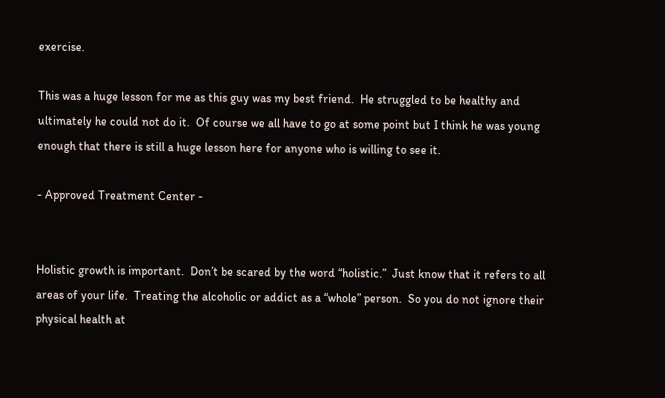exercise.

This was a huge lesson for me as this guy was my best friend.  He struggled to be healthy and ultimately he could not do it.  Of course we all have to go at some point but I think he was young enough that there is still a huge lesson here for anyone who is willing to see it.

- Approved Treatment Center -


Holistic growth is important.  Don’t be scared by the word “holistic.”  Just know that it refers to all areas of your life.  Treating the alcoholic or addict as a “whole” person.  So you do not ignore their physical health at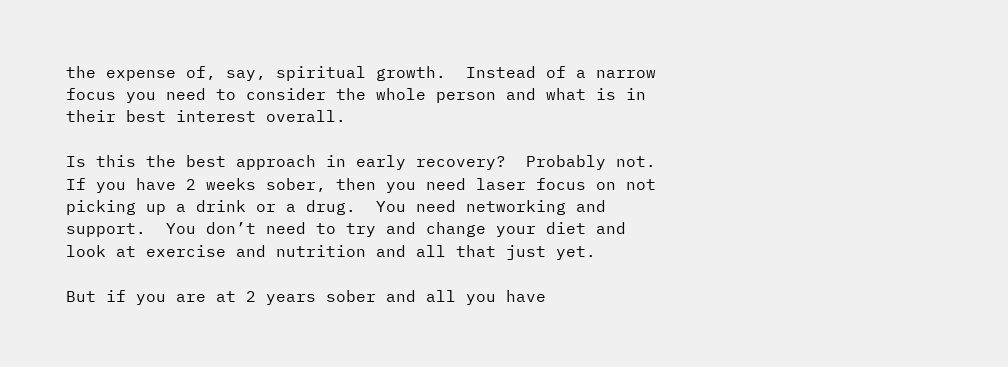the expense of, say, spiritual growth.  Instead of a narrow focus you need to consider the whole person and what is in their best interest overall.

Is this the best approach in early recovery?  Probably not.  If you have 2 weeks sober, then you need laser focus on not picking up a drink or a drug.  You need networking and support.  You don’t need to try and change your diet and look at exercise and nutrition and all that just yet.

But if you are at 2 years sober and all you have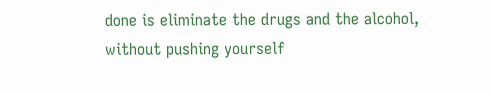done is eliminate the drugs and the alcohol, without pushing yourself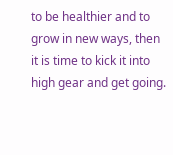to be healthier and to grow in new ways, then it is time to kick it into high gear and get going.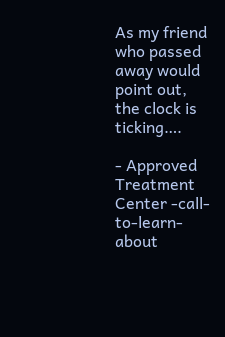As my friend who passed away would point out, the clock is ticking….

- Approved Treatment Center -call-to-learn-about